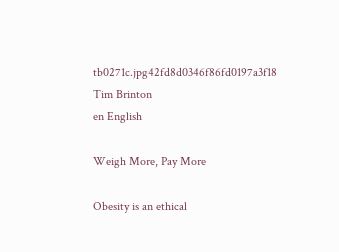tb0271c.jpg42fd8d0346f86fd0197a3f18 Tim Brinton
en English

Weigh More, Pay More

Obesity is an ethical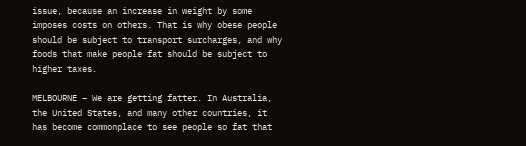issue, because an increase in weight by some imposes costs on others. That is why obese people should be subject to transport surcharges, and why foods that make people fat should be subject to higher taxes.

MELBOURNE – We are getting fatter. In Australia, the United States, and many other countries, it has become commonplace to see people so fat that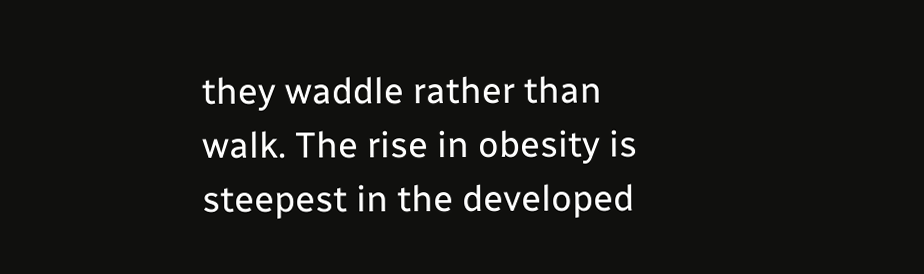they waddle rather than walk. The rise in obesity is steepest in the developed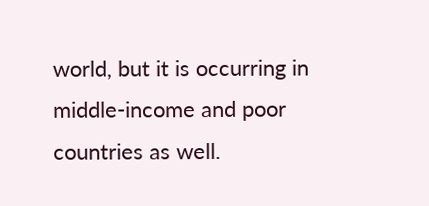world, but it is occurring in middle-income and poor countries as well.